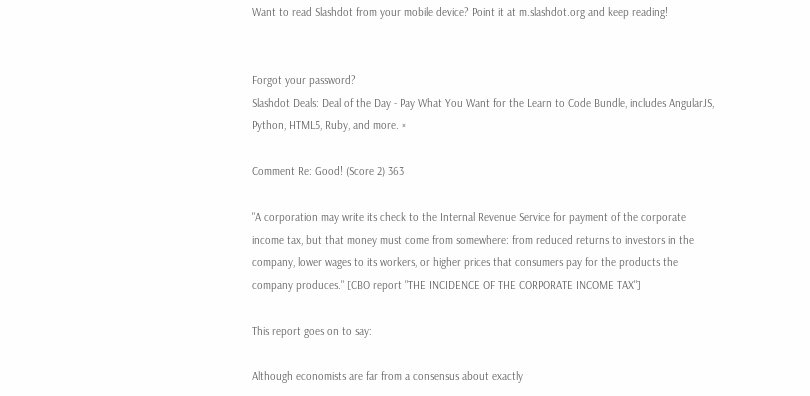Want to read Slashdot from your mobile device? Point it at m.slashdot.org and keep reading!


Forgot your password?
Slashdot Deals: Deal of the Day - Pay What You Want for the Learn to Code Bundle, includes AngularJS, Python, HTML5, Ruby, and more. ×

Comment Re: Good! (Score 2) 363

"A corporation may write its check to the Internal Revenue Service for payment of the corporate income tax, but that money must come from somewhere: from reduced returns to investors in the company, lower wages to its workers, or higher prices that consumers pay for the products the company produces." [CBO report "THE INCIDENCE OF THE CORPORATE INCOME TAX"]

This report goes on to say:

Although economists are far from a consensus about exactly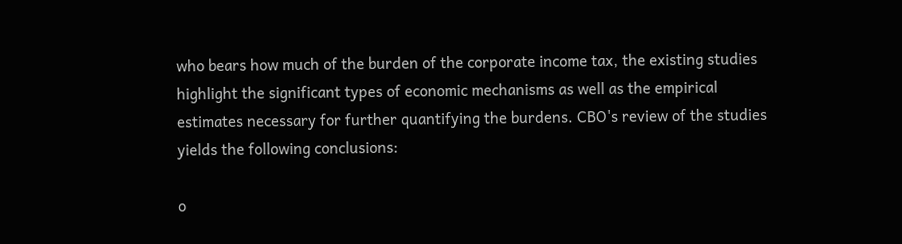who bears how much of the burden of the corporate income tax, the existing studies
highlight the significant types of economic mechanisms as well as the empirical
estimates necessary for further quantifying the burdens. CBO's review of the studies
yields the following conclusions:

o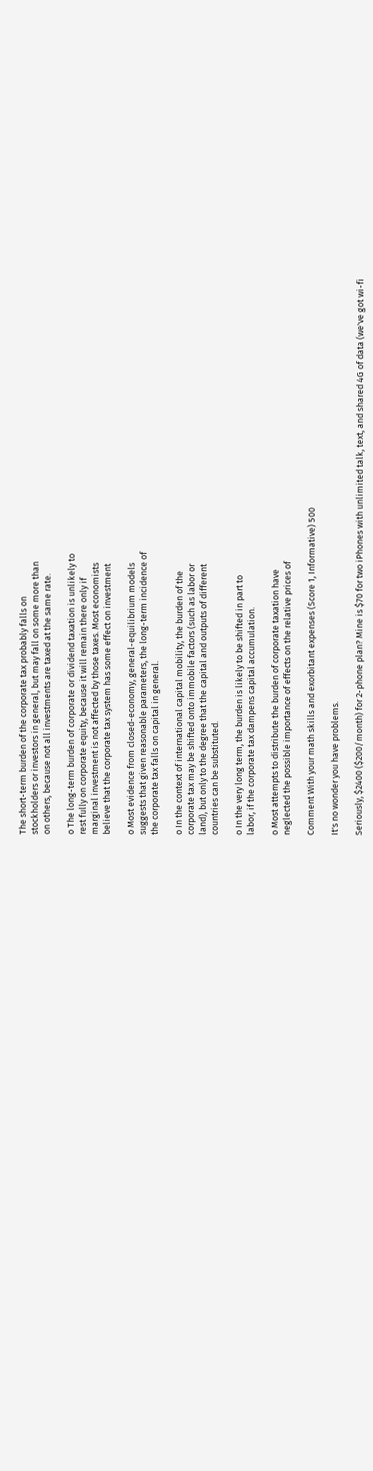The short-term burden of the corporate tax probably falls on
stockholders or investors in general, but may fall on some more than
on others, because not all investments are taxed at the same rate.

o The long-term burden of corporate or dividend taxation is unlikely to
rest fully on corporate equity, because it will remain there only if
marginal investment is not affected by those taxes. Most economists
believe that the corporate tax system has some effect on investment

o Most evidence from closed-economy, general-equilibrium models
suggests that given reasonable parameters, the long-term incidence of
the corporate tax falls on capital in general.

o In the context of international capital mobility, the burden of the
corporate tax may be shifted onto immobile factors (such as labor or
land), but only to the degree that the capital and outputs of different
countries can be substituted.

o In the very long term, the burden is likely to be shifted in part to
labor, if the corporate tax dampens capital accumulation.

o Most attempts to distribute the burden of corporate taxation have
neglected the possible importance of effects on the relative prices of

Comment With your math skills and exorbitant expenses (Score 1, Informative) 500

It's no wonder you have problems.

Seriously, $2400 ($200/month) for 2-phone plan? Mine is $70 for two iPhones with unlimited talk, text, and shared 4G of data (we've got wi-fi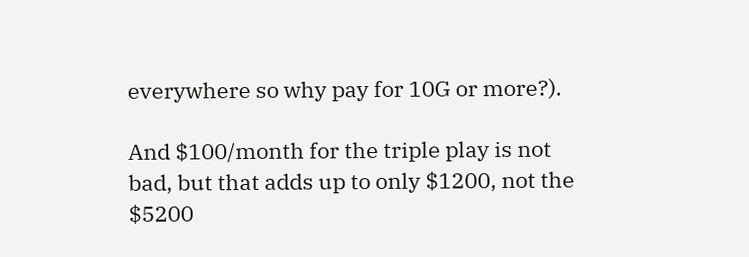everywhere so why pay for 10G or more?).

And $100/month for the triple play is not bad, but that adds up to only $1200, not the $5200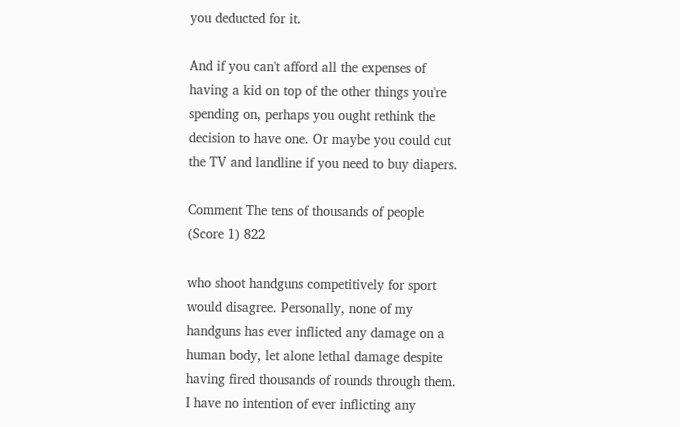you deducted for it.

And if you can't afford all the expenses of having a kid on top of the other things you're spending on, perhaps you ought rethink the decision to have one. Or maybe you could cut the TV and landline if you need to buy diapers.

Comment The tens of thousands of people (Score 1) 822

who shoot handguns competitively for sport would disagree. Personally, none of my handguns has ever inflicted any damage on a human body, let alone lethal damage despite having fired thousands of rounds through them. I have no intention of ever inflicting any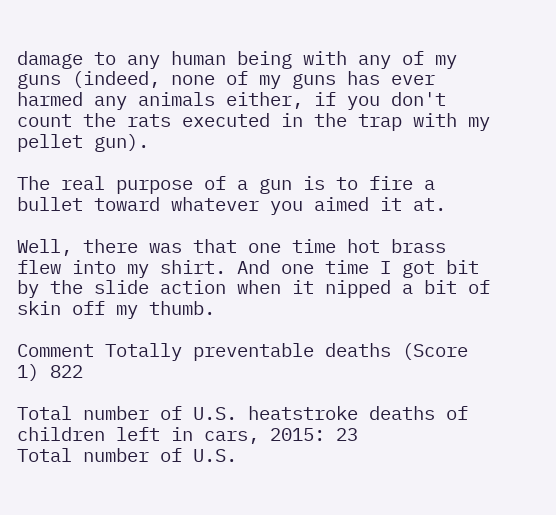damage to any human being with any of my guns (indeed, none of my guns has ever harmed any animals either, if you don't count the rats executed in the trap with my pellet gun).

The real purpose of a gun is to fire a bullet toward whatever you aimed it at.

Well, there was that one time hot brass flew into my shirt. And one time I got bit by the slide action when it nipped a bit of skin off my thumb.

Comment Totally preventable deaths (Score 1) 822

Total number of U.S. heatstroke deaths of children left in cars, 2015: 23
Total number of U.S.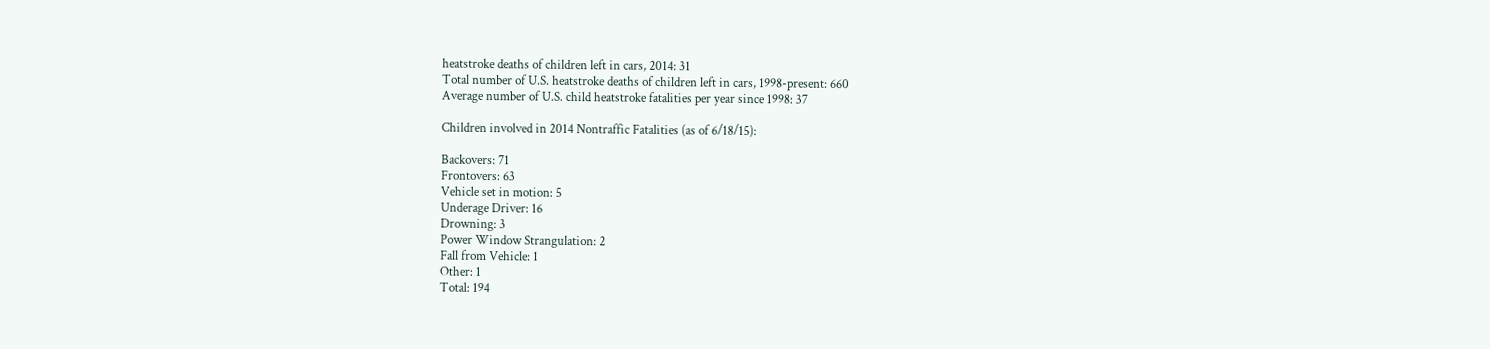heatstroke deaths of children left in cars, 2014: 31
Total number of U.S. heatstroke deaths of children left in cars, 1998-present: 660
Average number of U.S. child heatstroke fatalities per year since 1998: 37

Children involved in 2014 Nontraffic Fatalities (as of 6/18/15):

Backovers: 71
Frontovers: 63
Vehicle set in motion: 5
Underage Driver: 16
Drowning: 3
Power Window Strangulation: 2
Fall from Vehicle: 1
Other: 1
Total: 194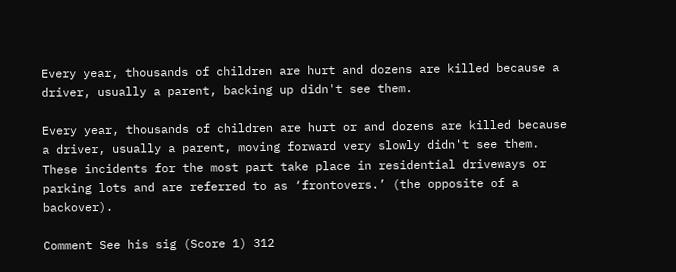Every year, thousands of children are hurt and dozens are killed because a driver, usually a parent, backing up didn't see them.

Every year, thousands of children are hurt or and dozens are killed because a driver, usually a parent, moving forward very slowly didn't see them. These incidents for the most part take place in residential driveways or parking lots and are referred to as ‘frontovers.’ (the opposite of a backover).

Comment See his sig (Score 1) 312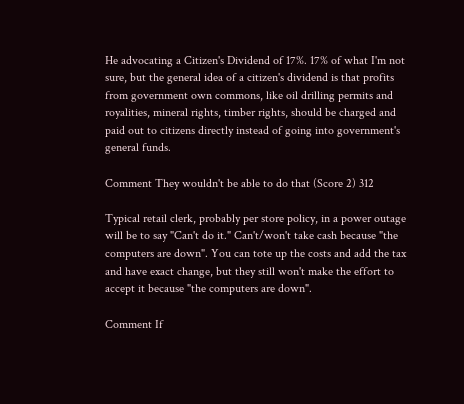He advocating a Citizen's Dividend of 17%. 17% of what I'm not sure, but the general idea of a citizen's dividend is that profits from government own commons, like oil drilling permits and royalities, mineral rights, timber rights, should be charged and paid out to citizens directly instead of going into government's general funds.

Comment They wouldn't be able to do that (Score 2) 312

Typical retail clerk, probably per store policy, in a power outage will be to say "Can't do it." Can't/won't take cash because "the computers are down". You can tote up the costs and add the tax and have exact change, but they still won't make the effort to accept it because "the computers are down".

Comment If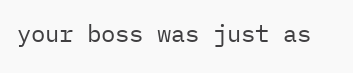your boss was just as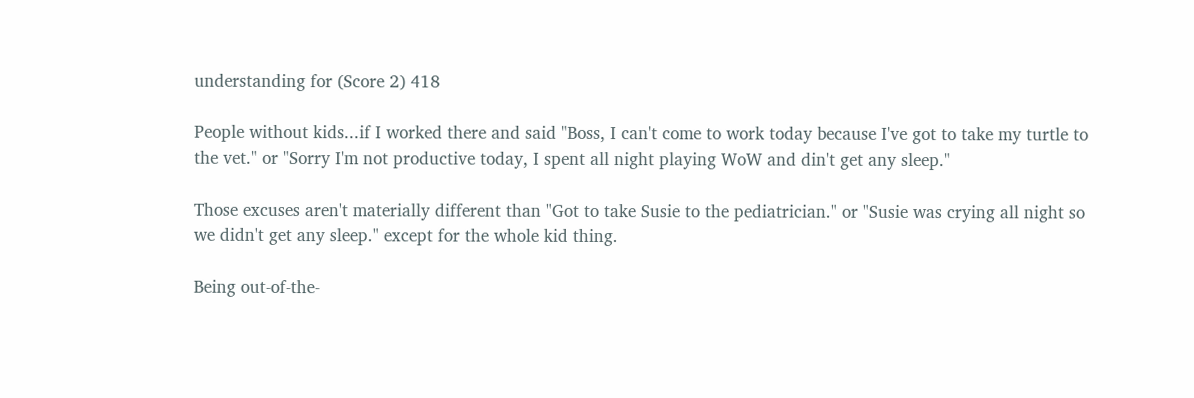understanding for (Score 2) 418

People without kids...if I worked there and said "Boss, I can't come to work today because I've got to take my turtle to the vet." or "Sorry I'm not productive today, I spent all night playing WoW and din't get any sleep."

Those excuses aren't materially different than "Got to take Susie to the pediatrician." or "Susie was crying all night so we didn't get any sleep." except for the whole kid thing.

Being out-of-the-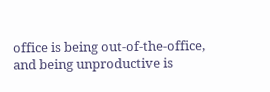office is being out-of-the-office, and being unproductive is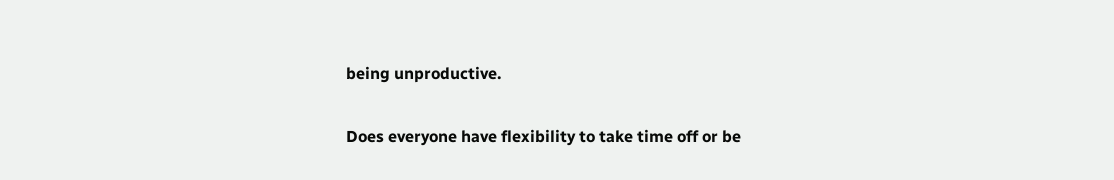being unproductive.

Does everyone have flexibility to take time off or be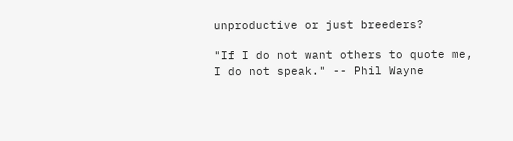unproductive or just breeders?

"If I do not want others to quote me, I do not speak." -- Phil Wayne